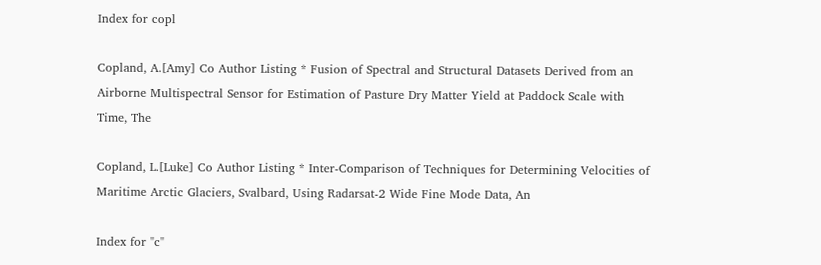Index for copl

Copland, A.[Amy] Co Author Listing * Fusion of Spectral and Structural Datasets Derived from an Airborne Multispectral Sensor for Estimation of Pasture Dry Matter Yield at Paddock Scale with Time, The

Copland, L.[Luke] Co Author Listing * Inter-Comparison of Techniques for Determining Velocities of Maritime Arctic Glaciers, Svalbard, Using Radarsat-2 Wide Fine Mode Data, An

Index for "c"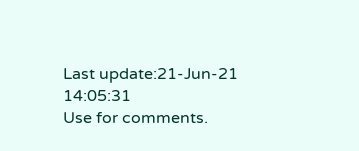Last update:21-Jun-21 14:05:31
Use for comments.